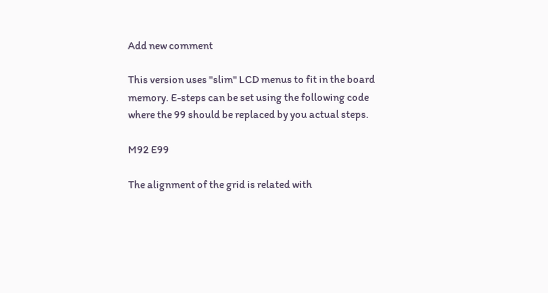Add new comment

This version uses "slim" LCD menus to fit in the board memory. E-steps can be set using the following code where the 99 should be replaced by you actual steps.

M92 E99

The alignment of the grid is related with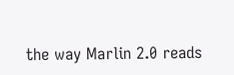the way Marlin 2.0 reads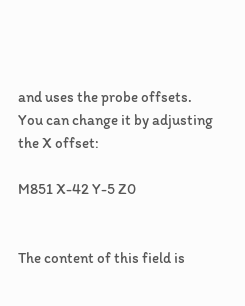and uses the probe offsets. You can change it by adjusting the X offset:

M851 X-42 Y-5 Z0


The content of this field is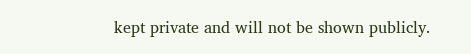kept private and will not be shown publicly.